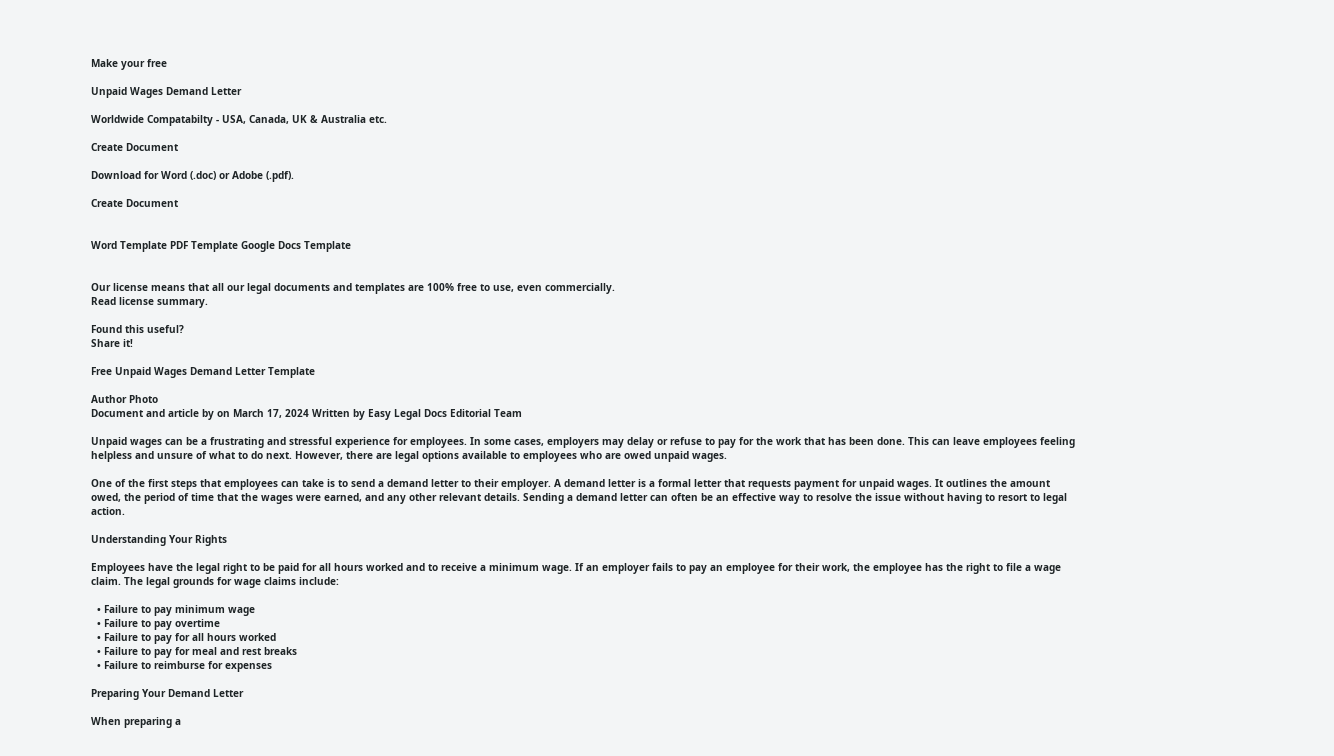Make your free

Unpaid Wages Demand Letter

Worldwide Compatabilty - USA, Canada, UK & Australia etc.

Create Document

Download for Word (.doc) or Adobe (.pdf).

Create Document


Word Template PDF Template Google Docs Template


Our license means that all our legal documents and templates are 100% free to use, even commercially.
Read license summary.

Found this useful?
Share it!

Free Unpaid Wages Demand Letter Template

Author Photo
Document and article by on March 17, 2024 Written by Easy Legal Docs Editorial Team

Unpaid wages can be a frustrating and stressful experience for employees. In some cases, employers may delay or refuse to pay for the work that has been done. This can leave employees feeling helpless and unsure of what to do next. However, there are legal options available to employees who are owed unpaid wages.

One of the first steps that employees can take is to send a demand letter to their employer. A demand letter is a formal letter that requests payment for unpaid wages. It outlines the amount owed, the period of time that the wages were earned, and any other relevant details. Sending a demand letter can often be an effective way to resolve the issue without having to resort to legal action.

Understanding Your Rights

Employees have the legal right to be paid for all hours worked and to receive a minimum wage. If an employer fails to pay an employee for their work, the employee has the right to file a wage claim. The legal grounds for wage claims include:

  • Failure to pay minimum wage
  • Failure to pay overtime
  • Failure to pay for all hours worked
  • Failure to pay for meal and rest breaks
  • Failure to reimburse for expenses

Preparing Your Demand Letter

When preparing a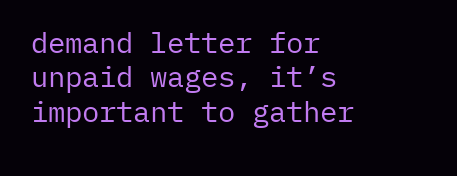demand letter for unpaid wages, it’s important to gather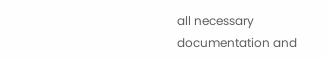all necessary documentation and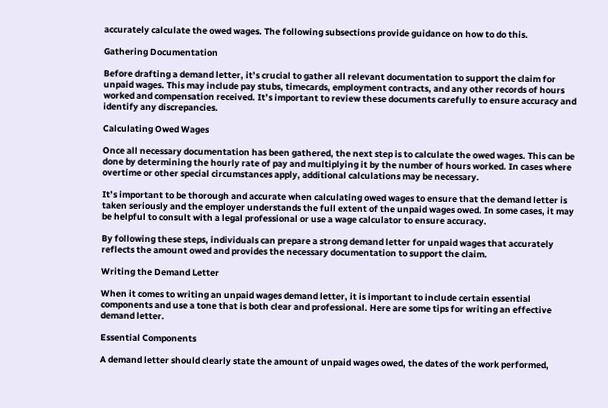accurately calculate the owed wages. The following subsections provide guidance on how to do this.

Gathering Documentation

Before drafting a demand letter, it’s crucial to gather all relevant documentation to support the claim for unpaid wages. This may include pay stubs, timecards, employment contracts, and any other records of hours worked and compensation received. It’s important to review these documents carefully to ensure accuracy and identify any discrepancies.

Calculating Owed Wages

Once all necessary documentation has been gathered, the next step is to calculate the owed wages. This can be done by determining the hourly rate of pay and multiplying it by the number of hours worked. In cases where overtime or other special circumstances apply, additional calculations may be necessary.

It’s important to be thorough and accurate when calculating owed wages to ensure that the demand letter is taken seriously and the employer understands the full extent of the unpaid wages owed. In some cases, it may be helpful to consult with a legal professional or use a wage calculator to ensure accuracy.

By following these steps, individuals can prepare a strong demand letter for unpaid wages that accurately reflects the amount owed and provides the necessary documentation to support the claim.

Writing the Demand Letter

When it comes to writing an unpaid wages demand letter, it is important to include certain essential components and use a tone that is both clear and professional. Here are some tips for writing an effective demand letter.

Essential Components

A demand letter should clearly state the amount of unpaid wages owed, the dates of the work performed,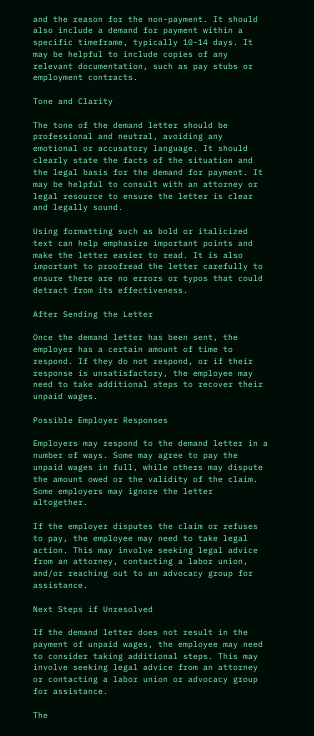and the reason for the non-payment. It should also include a demand for payment within a specific timeframe, typically 10-14 days. It may be helpful to include copies of any relevant documentation, such as pay stubs or employment contracts.

Tone and Clarity

The tone of the demand letter should be professional and neutral, avoiding any emotional or accusatory language. It should clearly state the facts of the situation and the legal basis for the demand for payment. It may be helpful to consult with an attorney or legal resource to ensure the letter is clear and legally sound.

Using formatting such as bold or italicized text can help emphasize important points and make the letter easier to read. It is also important to proofread the letter carefully to ensure there are no errors or typos that could detract from its effectiveness.

After Sending the Letter

Once the demand letter has been sent, the employer has a certain amount of time to respond. If they do not respond, or if their response is unsatisfactory, the employee may need to take additional steps to recover their unpaid wages.

Possible Employer Responses

Employers may respond to the demand letter in a number of ways. Some may agree to pay the unpaid wages in full, while others may dispute the amount owed or the validity of the claim. Some employers may ignore the letter altogether.

If the employer disputes the claim or refuses to pay, the employee may need to take legal action. This may involve seeking legal advice from an attorney, contacting a labor union, and/or reaching out to an advocacy group for assistance.

Next Steps if Unresolved

If the demand letter does not result in the payment of unpaid wages, the employee may need to consider taking additional steps. This may involve seeking legal advice from an attorney or contacting a labor union or advocacy group for assistance.

The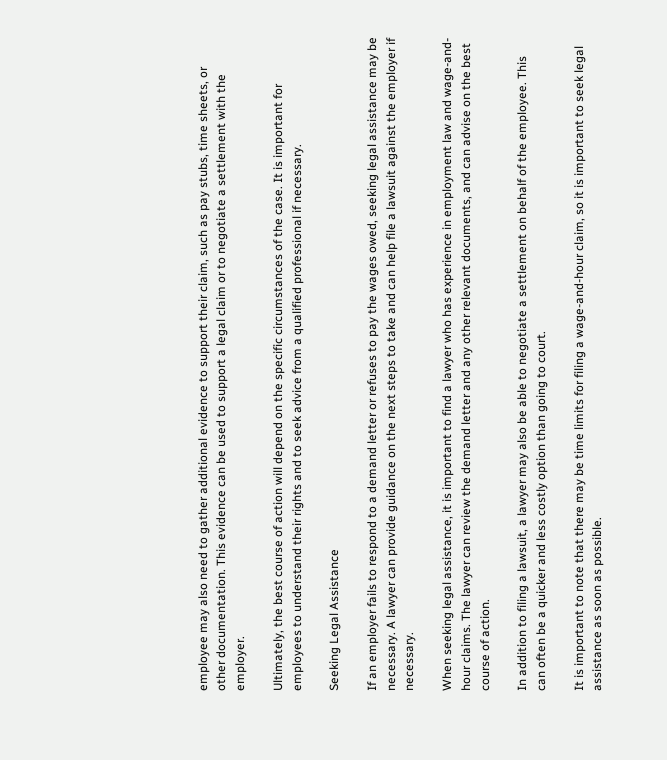employee may also need to gather additional evidence to support their claim, such as pay stubs, time sheets, or other documentation. This evidence can be used to support a legal claim or to negotiate a settlement with the employer.

Ultimately, the best course of action will depend on the specific circumstances of the case. It is important for employees to understand their rights and to seek advice from a qualified professional if necessary.

Seeking Legal Assistance

If an employer fails to respond to a demand letter or refuses to pay the wages owed, seeking legal assistance may be necessary. A lawyer can provide guidance on the next steps to take and can help file a lawsuit against the employer if necessary.

When seeking legal assistance, it is important to find a lawyer who has experience in employment law and wage-and-hour claims. The lawyer can review the demand letter and any other relevant documents, and can advise on the best course of action.

In addition to filing a lawsuit, a lawyer may also be able to negotiate a settlement on behalf of the employee. This can often be a quicker and less costly option than going to court.

It is important to note that there may be time limits for filing a wage-and-hour claim, so it is important to seek legal assistance as soon as possible.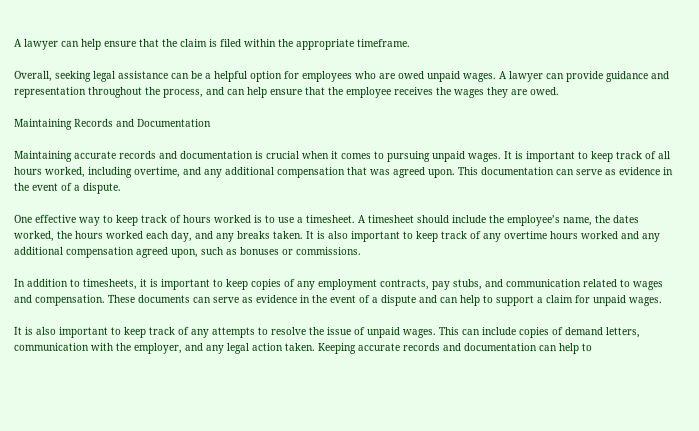A lawyer can help ensure that the claim is filed within the appropriate timeframe.

Overall, seeking legal assistance can be a helpful option for employees who are owed unpaid wages. A lawyer can provide guidance and representation throughout the process, and can help ensure that the employee receives the wages they are owed.

Maintaining Records and Documentation

Maintaining accurate records and documentation is crucial when it comes to pursuing unpaid wages. It is important to keep track of all hours worked, including overtime, and any additional compensation that was agreed upon. This documentation can serve as evidence in the event of a dispute.

One effective way to keep track of hours worked is to use a timesheet. A timesheet should include the employee’s name, the dates worked, the hours worked each day, and any breaks taken. It is also important to keep track of any overtime hours worked and any additional compensation agreed upon, such as bonuses or commissions.

In addition to timesheets, it is important to keep copies of any employment contracts, pay stubs, and communication related to wages and compensation. These documents can serve as evidence in the event of a dispute and can help to support a claim for unpaid wages.

It is also important to keep track of any attempts to resolve the issue of unpaid wages. This can include copies of demand letters, communication with the employer, and any legal action taken. Keeping accurate records and documentation can help to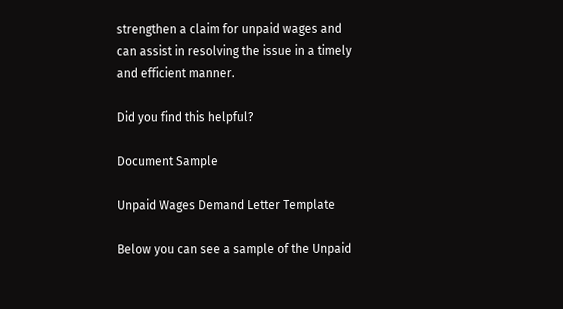strengthen a claim for unpaid wages and can assist in resolving the issue in a timely and efficient manner.

Did you find this helpful?

Document Sample

Unpaid Wages Demand Letter Template

Below you can see a sample of the Unpaid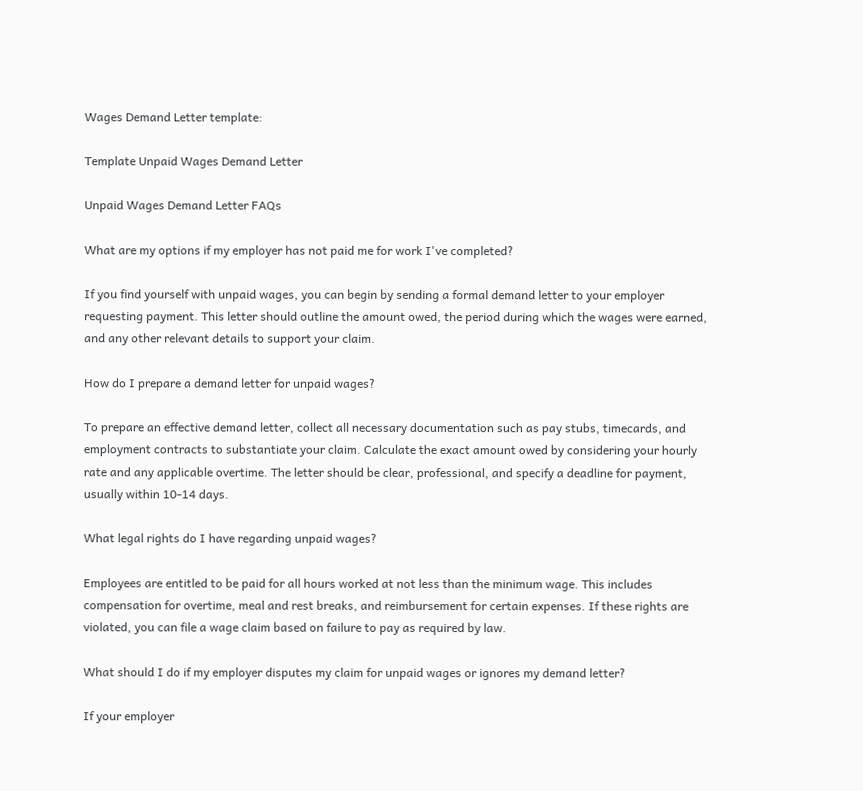Wages Demand Letter template:

Template Unpaid Wages Demand Letter

Unpaid Wages Demand Letter FAQs

What are my options if my employer has not paid me for work I've completed?

If you find yourself with unpaid wages, you can begin by sending a formal demand letter to your employer requesting payment. This letter should outline the amount owed, the period during which the wages were earned, and any other relevant details to support your claim.

How do I prepare a demand letter for unpaid wages?

To prepare an effective demand letter, collect all necessary documentation such as pay stubs, timecards, and employment contracts to substantiate your claim. Calculate the exact amount owed by considering your hourly rate and any applicable overtime. The letter should be clear, professional, and specify a deadline for payment, usually within 10-14 days.

What legal rights do I have regarding unpaid wages?

Employees are entitled to be paid for all hours worked at not less than the minimum wage. This includes compensation for overtime, meal and rest breaks, and reimbursement for certain expenses. If these rights are violated, you can file a wage claim based on failure to pay as required by law.

What should I do if my employer disputes my claim for unpaid wages or ignores my demand letter?

If your employer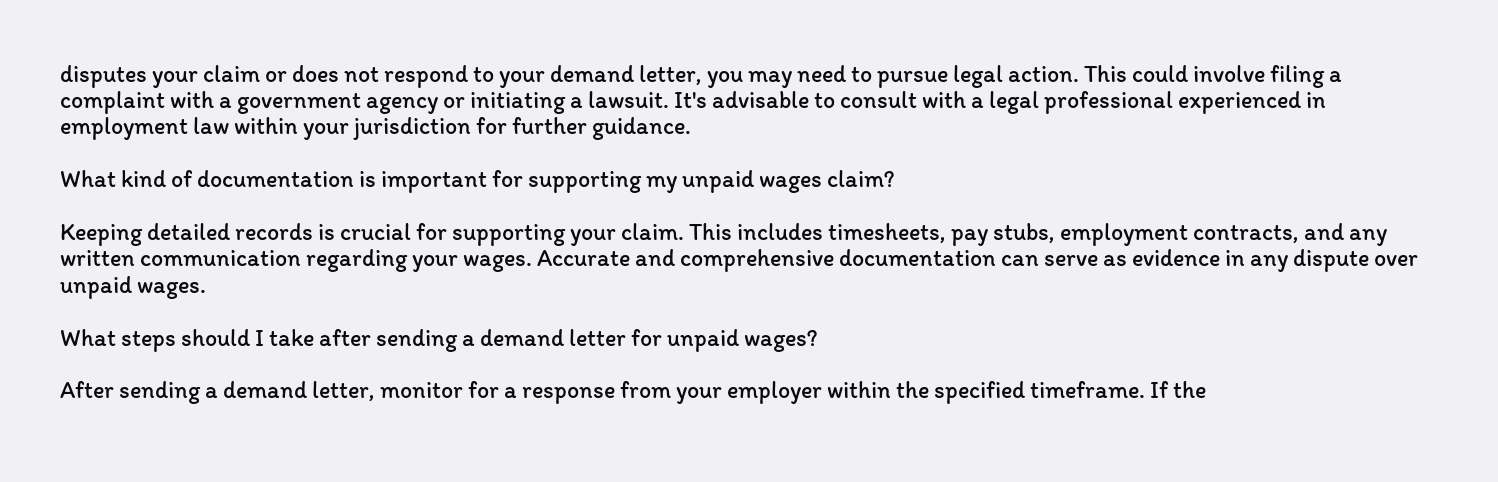disputes your claim or does not respond to your demand letter, you may need to pursue legal action. This could involve filing a complaint with a government agency or initiating a lawsuit. It's advisable to consult with a legal professional experienced in employment law within your jurisdiction for further guidance.

What kind of documentation is important for supporting my unpaid wages claim?

Keeping detailed records is crucial for supporting your claim. This includes timesheets, pay stubs, employment contracts, and any written communication regarding your wages. Accurate and comprehensive documentation can serve as evidence in any dispute over unpaid wages.

What steps should I take after sending a demand letter for unpaid wages?

After sending a demand letter, monitor for a response from your employer within the specified timeframe. If the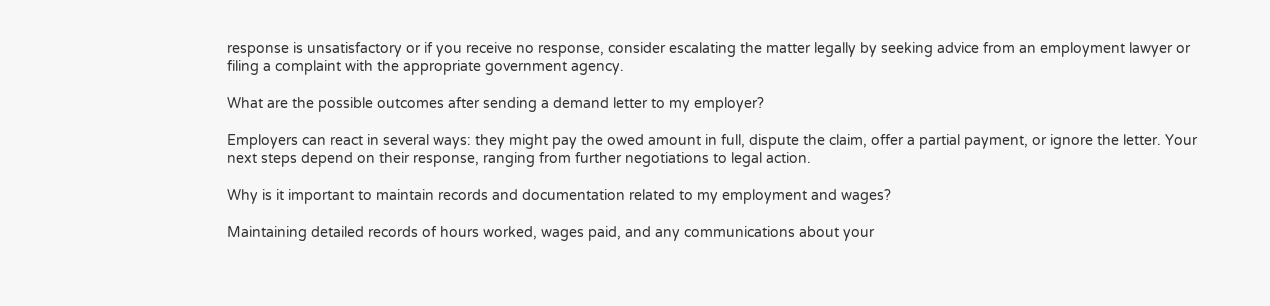response is unsatisfactory or if you receive no response, consider escalating the matter legally by seeking advice from an employment lawyer or filing a complaint with the appropriate government agency.

What are the possible outcomes after sending a demand letter to my employer?

Employers can react in several ways: they might pay the owed amount in full, dispute the claim, offer a partial payment, or ignore the letter. Your next steps depend on their response, ranging from further negotiations to legal action.

Why is it important to maintain records and documentation related to my employment and wages?

Maintaining detailed records of hours worked, wages paid, and any communications about your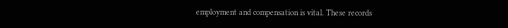employment and compensation is vital. These records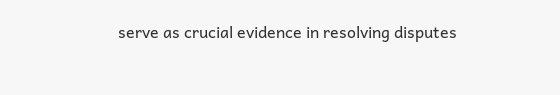serve as crucial evidence in resolving disputes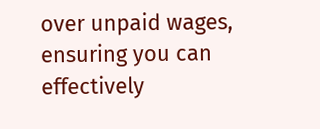over unpaid wages, ensuring you can effectively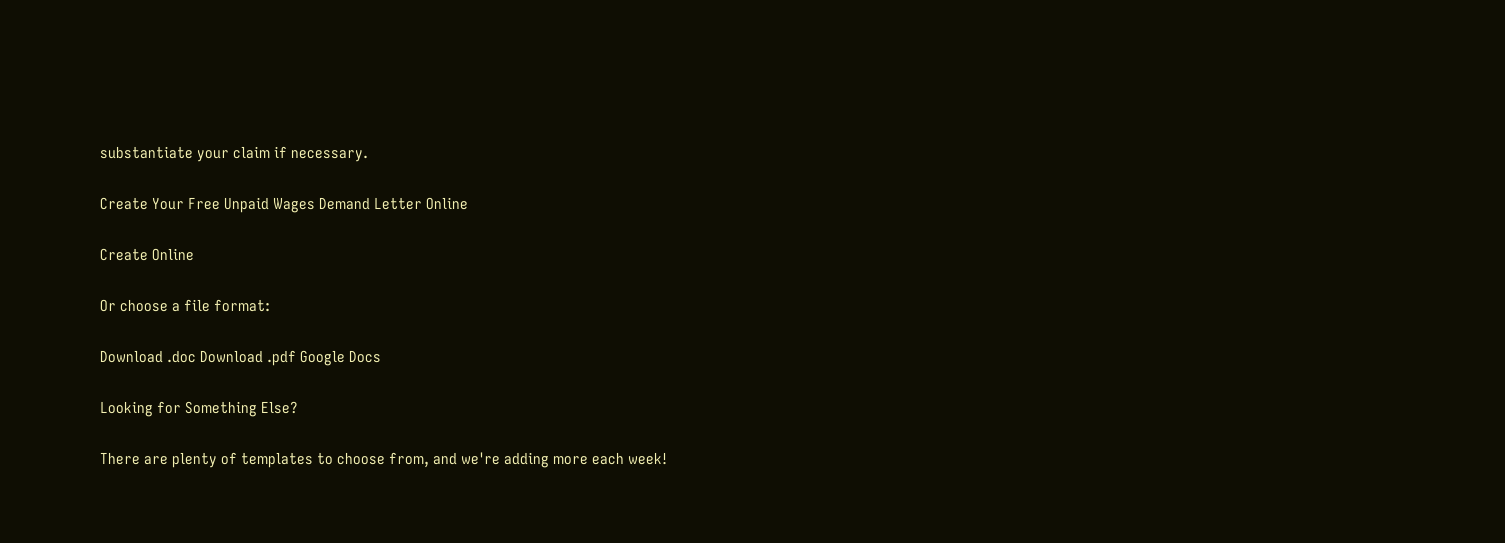substantiate your claim if necessary.

Create Your Free Unpaid Wages Demand Letter Online

Create Online

Or choose a file format:

Download .doc Download .pdf Google Docs

Looking for Something Else?

There are plenty of templates to choose from, and we're adding more each week!